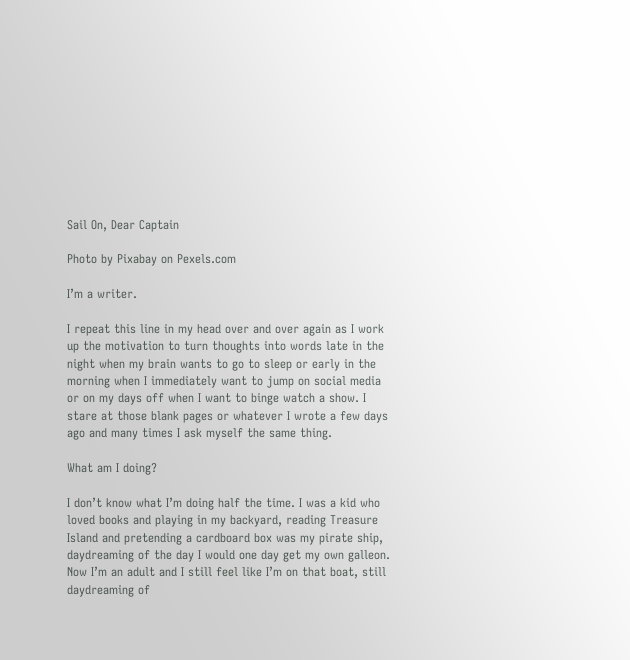Sail On, Dear Captain

Photo by Pixabay on Pexels.com

I’m a writer.

I repeat this line in my head over and over again as I work up the motivation to turn thoughts into words late in the night when my brain wants to go to sleep or early in the morning when I immediately want to jump on social media or on my days off when I want to binge watch a show. I stare at those blank pages or whatever I wrote a few days ago and many times I ask myself the same thing.

What am I doing?

I don’t know what I’m doing half the time. I was a kid who loved books and playing in my backyard, reading Treasure Island and pretending a cardboard box was my pirate ship, daydreaming of the day I would one day get my own galleon. Now I’m an adult and I still feel like I’m on that boat, still daydreaming of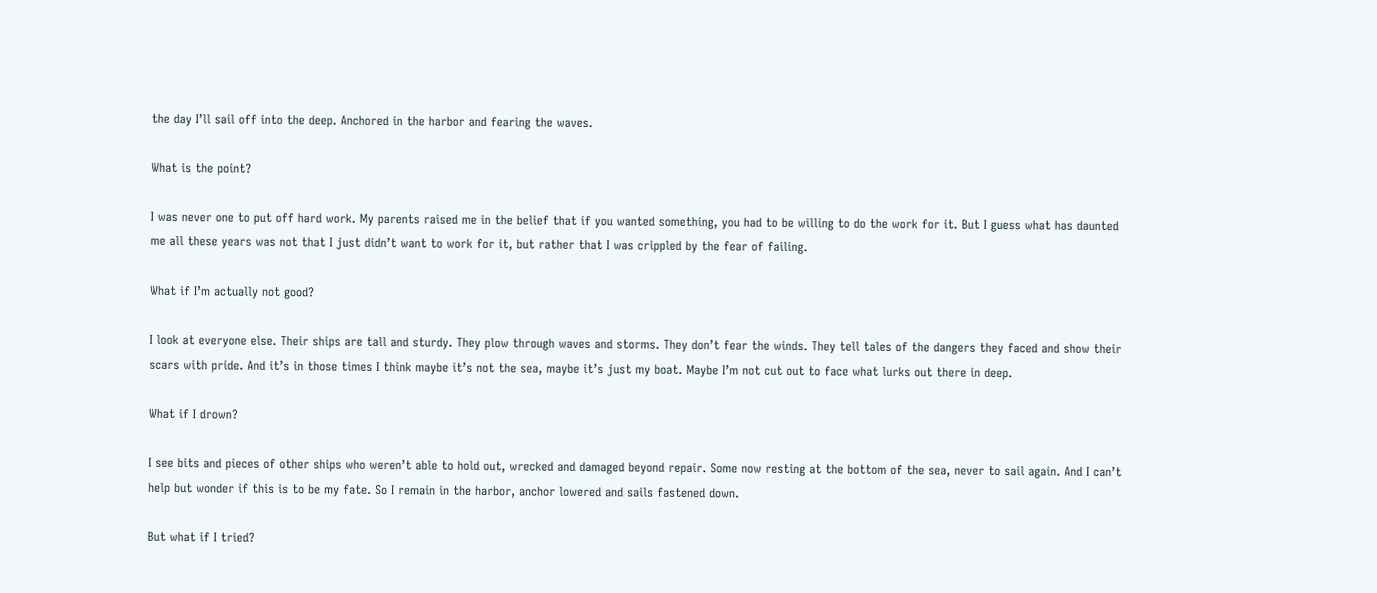the day I’ll sail off into the deep. Anchored in the harbor and fearing the waves.

What is the point?

I was never one to put off hard work. My parents raised me in the belief that if you wanted something, you had to be willing to do the work for it. But I guess what has daunted me all these years was not that I just didn’t want to work for it, but rather that I was crippled by the fear of failing.

What if I’m actually not good?

I look at everyone else. Their ships are tall and sturdy. They plow through waves and storms. They don’t fear the winds. They tell tales of the dangers they faced and show their scars with pride. And it’s in those times I think maybe it’s not the sea, maybe it’s just my boat. Maybe I’m not cut out to face what lurks out there in deep.

What if I drown?

I see bits and pieces of other ships who weren’t able to hold out, wrecked and damaged beyond repair. Some now resting at the bottom of the sea, never to sail again. And I can’t help but wonder if this is to be my fate. So I remain in the harbor, anchor lowered and sails fastened down.

But what if I tried?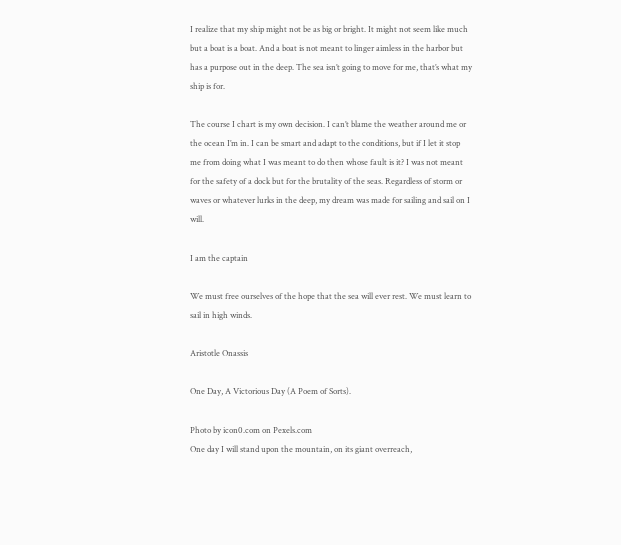I realize that my ship might not be as big or bright. It might not seem like much but a boat is a boat. And a boat is not meant to linger aimless in the harbor but has a purpose out in the deep. The sea isn’t going to move for me, that’s what my ship is for.

The course I chart is my own decision. I can’t blame the weather around me or the ocean I’m in. I can be smart and adapt to the conditions, but if I let it stop me from doing what I was meant to do then whose fault is it? I was not meant for the safety of a dock but for the brutality of the seas. Regardless of storm or waves or whatever lurks in the deep, my dream was made for sailing and sail on I will.

I am the captain

We must free ourselves of the hope that the sea will ever rest. We must learn to sail in high winds.

Aristotle Onassis

One Day, A Victorious Day (A Poem of Sorts).

Photo by icon0.com on Pexels.com
One day I will stand upon the mountain, on its giant overreach,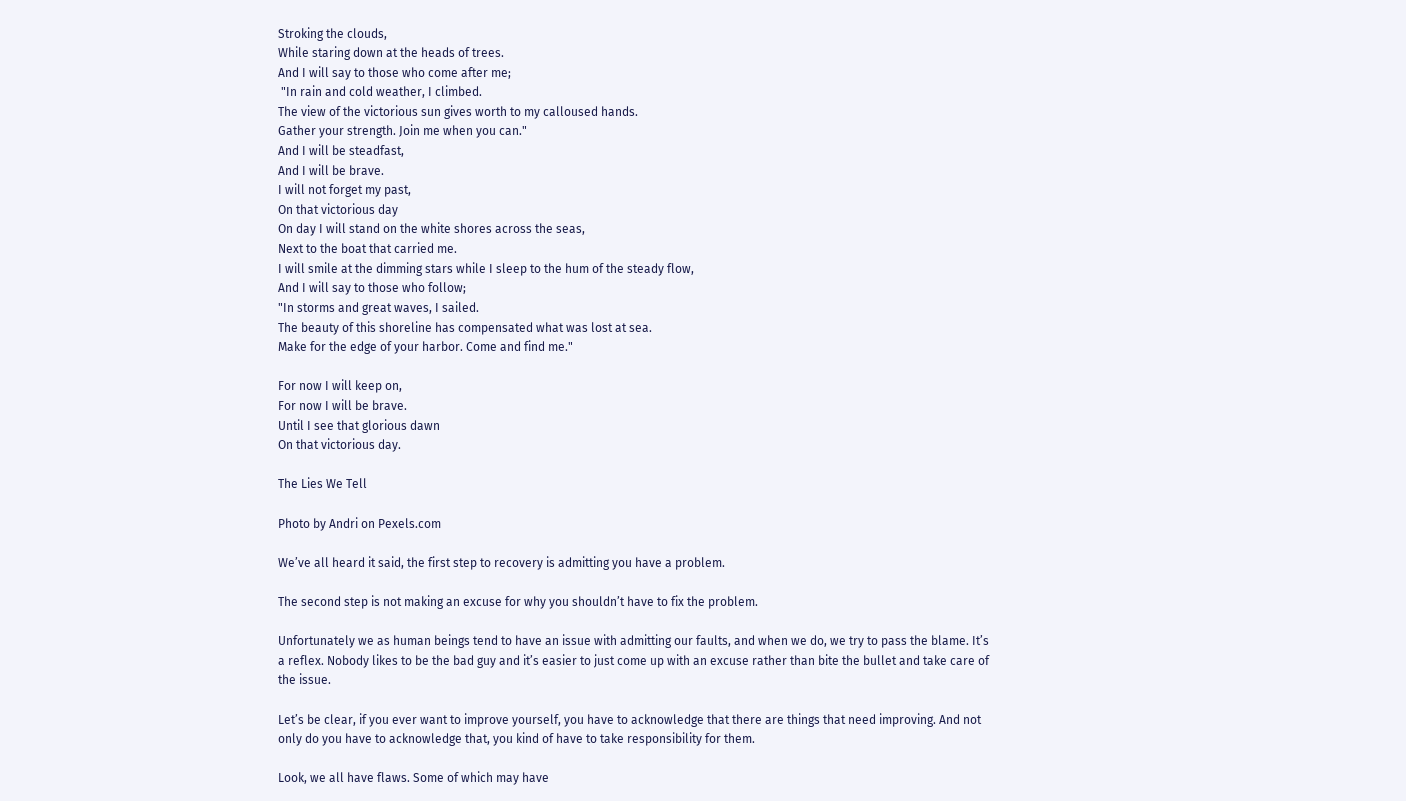Stroking the clouds,
While staring down at the heads of trees.
And I will say to those who come after me;
 "In rain and cold weather, I climbed.
The view of the victorious sun gives worth to my calloused hands.
Gather your strength. Join me when you can."
And I will be steadfast,
And I will be brave.
I will not forget my past,
On that victorious day
On day I will stand on the white shores across the seas,
Next to the boat that carried me.
I will smile at the dimming stars while I sleep to the hum of the steady flow,
And I will say to those who follow;
"In storms and great waves, I sailed.
The beauty of this shoreline has compensated what was lost at sea.
Make for the edge of your harbor. Come and find me."

For now I will keep on,
For now I will be brave.
Until I see that glorious dawn
On that victorious day.

The Lies We Tell

Photo by Andri on Pexels.com

We’ve all heard it said, the first step to recovery is admitting you have a problem.

The second step is not making an excuse for why you shouldn’t have to fix the problem.

Unfortunately we as human beings tend to have an issue with admitting our faults, and when we do, we try to pass the blame. It’s a reflex. Nobody likes to be the bad guy and it’s easier to just come up with an excuse rather than bite the bullet and take care of the issue.

Let’s be clear, if you ever want to improve yourself, you have to acknowledge that there are things that need improving. And not only do you have to acknowledge that, you kind of have to take responsibility for them.

Look, we all have flaws. Some of which may have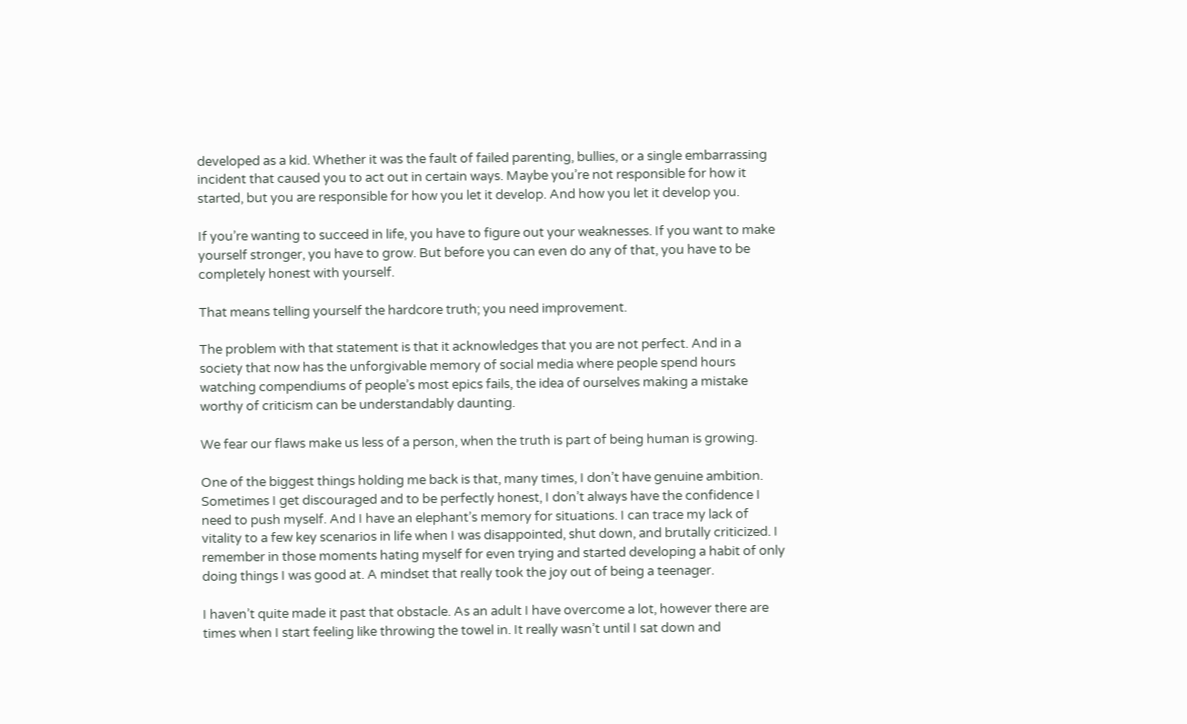developed as a kid. Whether it was the fault of failed parenting, bullies, or a single embarrassing incident that caused you to act out in certain ways. Maybe you’re not responsible for how it started, but you are responsible for how you let it develop. And how you let it develop you.

If you’re wanting to succeed in life, you have to figure out your weaknesses. If you want to make yourself stronger, you have to grow. But before you can even do any of that, you have to be completely honest with yourself.

That means telling yourself the hardcore truth; you need improvement.

The problem with that statement is that it acknowledges that you are not perfect. And in a society that now has the unforgivable memory of social media where people spend hours watching compendiums of people’s most epics fails, the idea of ourselves making a mistake worthy of criticism can be understandably daunting.

We fear our flaws make us less of a person, when the truth is part of being human is growing.

One of the biggest things holding me back is that, many times, I don’t have genuine ambition. Sometimes I get discouraged and to be perfectly honest, I don’t always have the confidence I need to push myself. And I have an elephant’s memory for situations. I can trace my lack of vitality to a few key scenarios in life when I was disappointed, shut down, and brutally criticized. I remember in those moments hating myself for even trying and started developing a habit of only doing things I was good at. A mindset that really took the joy out of being a teenager.

I haven’t quite made it past that obstacle. As an adult I have overcome a lot, however there are times when I start feeling like throwing the towel in. It really wasn’t until I sat down and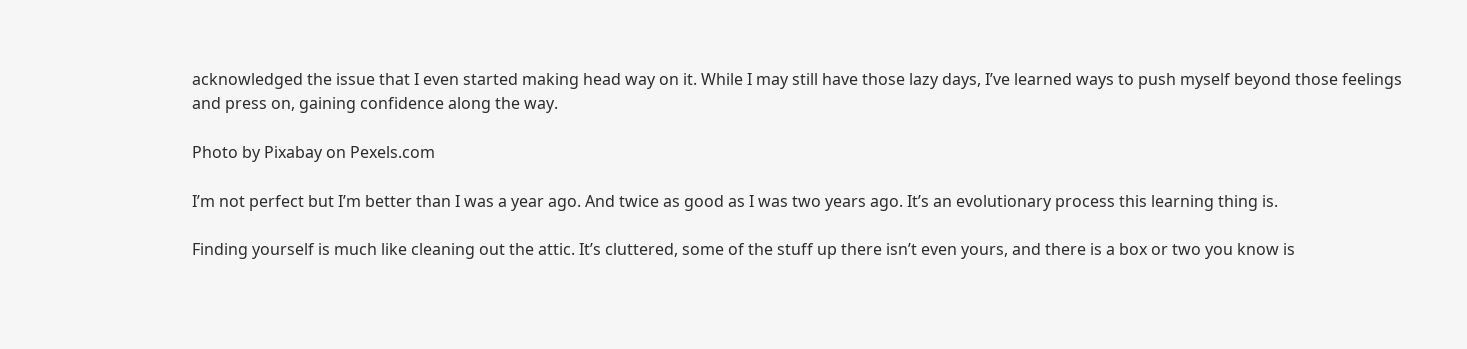acknowledged the issue that I even started making head way on it. While I may still have those lazy days, I’ve learned ways to push myself beyond those feelings and press on, gaining confidence along the way.

Photo by Pixabay on Pexels.com

I’m not perfect but I’m better than I was a year ago. And twice as good as I was two years ago. It’s an evolutionary process this learning thing is.

Finding yourself is much like cleaning out the attic. It’s cluttered, some of the stuff up there isn’t even yours, and there is a box or two you know is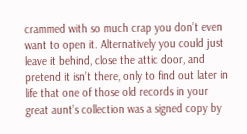crammed with so much crap you don’t even want to open it. Alternatively you could just leave it behind, close the attic door, and pretend it isn’t there, only to find out later in life that one of those old records in your great aunt’s collection was a signed copy by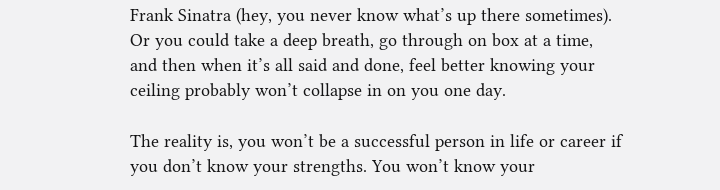Frank Sinatra (hey, you never know what’s up there sometimes). Or you could take a deep breath, go through on box at a time, and then when it’s all said and done, feel better knowing your ceiling probably won’t collapse in on you one day.

The reality is, you won’t be a successful person in life or career if you don’t know your strengths. You won’t know your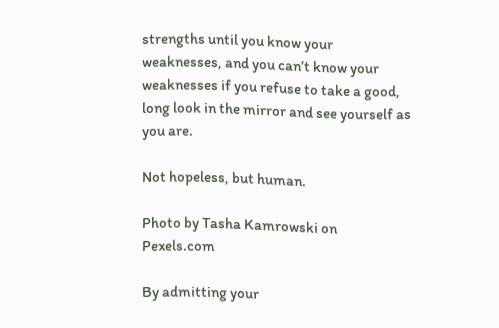strengths until you know your weaknesses, and you can’t know your weaknesses if you refuse to take a good, long look in the mirror and see yourself as you are.

Not hopeless, but human.

Photo by Tasha Kamrowski on Pexels.com

By admitting your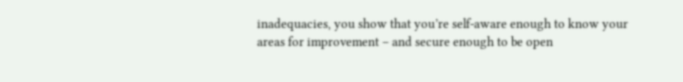inadequacies, you show that you’re self-aware enough to know your areas for improvement – and secure enough to be open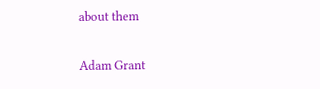about them

Adam Grant